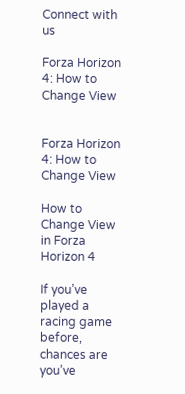Connect with us

Forza Horizon 4: How to Change View


Forza Horizon 4: How to Change View

How to Change View in Forza Horizon 4

If you’ve played a racing game before, chances are you’ve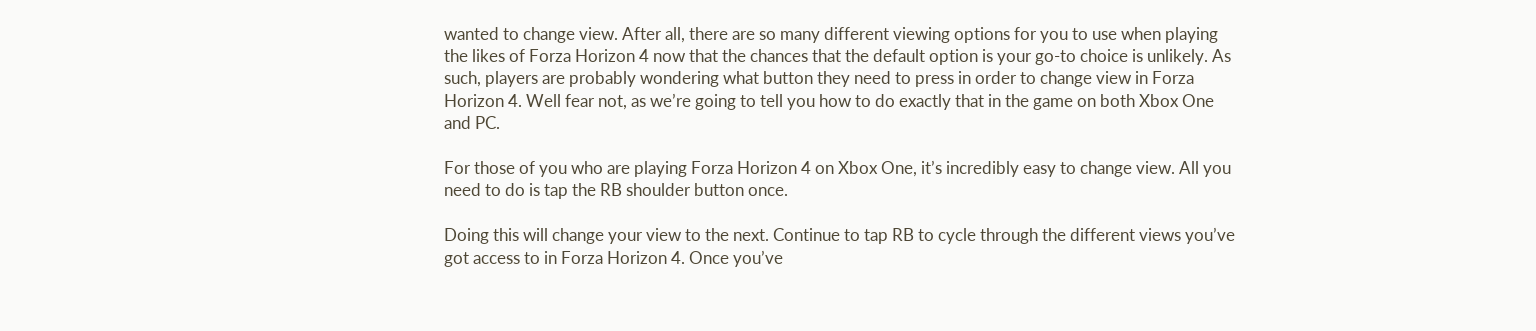wanted to change view. After all, there are so many different viewing options for you to use when playing the likes of Forza Horizon 4 now that the chances that the default option is your go-to choice is unlikely. As such, players are probably wondering what button they need to press in order to change view in Forza Horizon 4. Well fear not, as we’re going to tell you how to do exactly that in the game on both Xbox One and PC.

For those of you who are playing Forza Horizon 4 on Xbox One, it’s incredibly easy to change view. All you need to do is tap the RB shoulder button once.

Doing this will change your view to the next. Continue to tap RB to cycle through the different views you’ve got access to in Forza Horizon 4. Once you’ve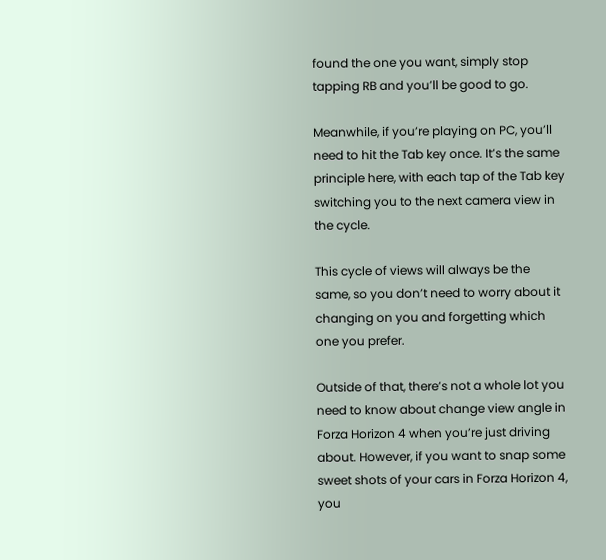found the one you want, simply stop tapping RB and you’ll be good to go.

Meanwhile, if you’re playing on PC, you’ll need to hit the Tab key once. It’s the same principle here, with each tap of the Tab key switching you to the next camera view in the cycle.

This cycle of views will always be the same, so you don’t need to worry about it changing on you and forgetting which one you prefer.

Outside of that, there’s not a whole lot you need to know about change view angle in Forza Horizon 4 when you’re just driving about. However, if you want to snap some sweet shots of your cars in Forza Horizon 4, you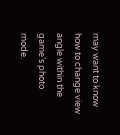may want to know how to change view angle within the game’s photo mode.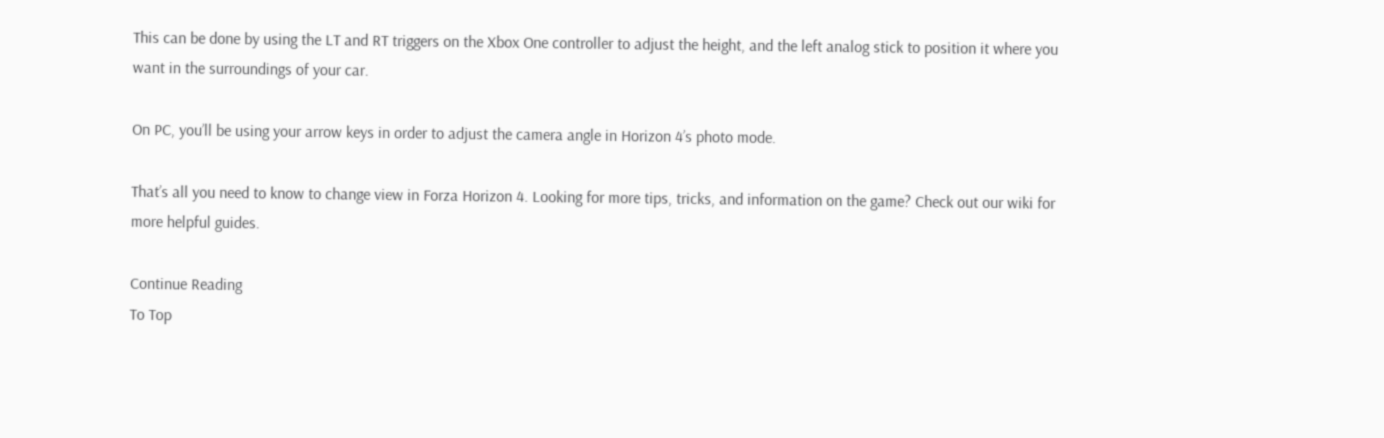This can be done by using the LT and RT triggers on the Xbox One controller to adjust the height, and the left analog stick to position it where you want in the surroundings of your car.

On PC, you’ll be using your arrow keys in order to adjust the camera angle in Horizon 4’s photo mode.

That’s all you need to know to change view in Forza Horizon 4. Looking for more tips, tricks, and information on the game? Check out our wiki for more helpful guides.

Continue Reading
To Top